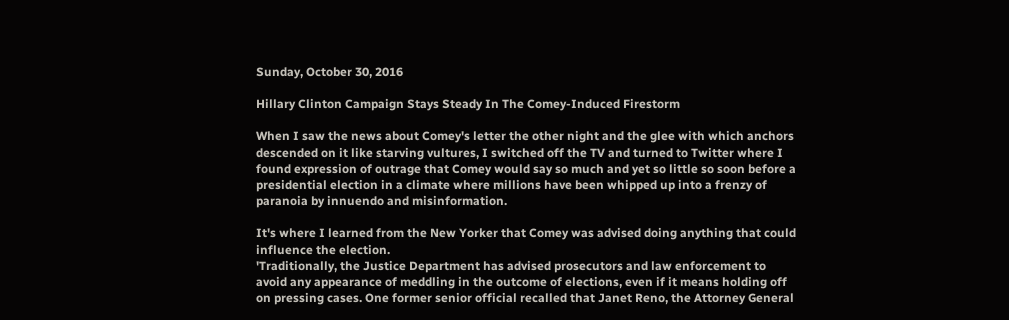Sunday, October 30, 2016

Hillary Clinton Campaign Stays Steady In The Comey-Induced Firestorm

When I saw the news about Comey's letter the other night and the glee with which anchors descended on it like starving vultures, I switched off the TV and turned to Twitter where I found expression of outrage that Comey would say so much and yet so little so soon before a presidential election in a climate where millions have been whipped up into a frenzy of paranoia by innuendo and misinformation.

It's where I learned from the New Yorker that Comey was advised doing anything that could influence the election.
'Traditionally, the Justice Department has advised prosecutors and law enforcement to avoid any appearance of meddling in the outcome of elections, even if it means holding off on pressing cases. One former senior official recalled that Janet Reno, the Attorney General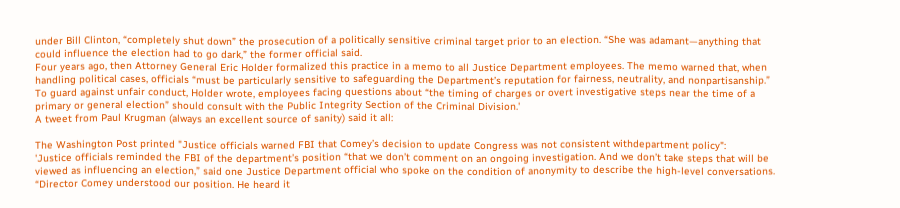under Bill Clinton, “completely shut down” the prosecution of a politically sensitive criminal target prior to an election. “She was adamant—anything that could influence the election had to go dark,” the former official said.
Four years ago, then Attorney General Eric Holder formalized this practice in a memo to all Justice Department employees. The memo warned that, when handling political cases, officials “must be particularly sensitive to safeguarding the Department’s reputation for fairness, neutrality, and nonpartisanship.” To guard against unfair conduct, Holder wrote, employees facing questions about “the timing of charges or overt investigative steps near the time of a primary or general election” should consult with the Public Integrity Section of the Criminal Division.'
A tweet from Paul Krugman (always an excellent source of sanity) said it all:

The Washington Post printed "Justice officials warned FBI that Comey’s decision to update Congress was not consistent withdepartment policy":
'Justice officials reminded the FBI of the department’s position “that we don’t comment on an ongoing investigation. And we don’t take steps that will be viewed as influencing an election,” said one Justice Department official who spoke on the condition of anonymity to describe the high-level conversations. “Director Comey understood our position. He heard it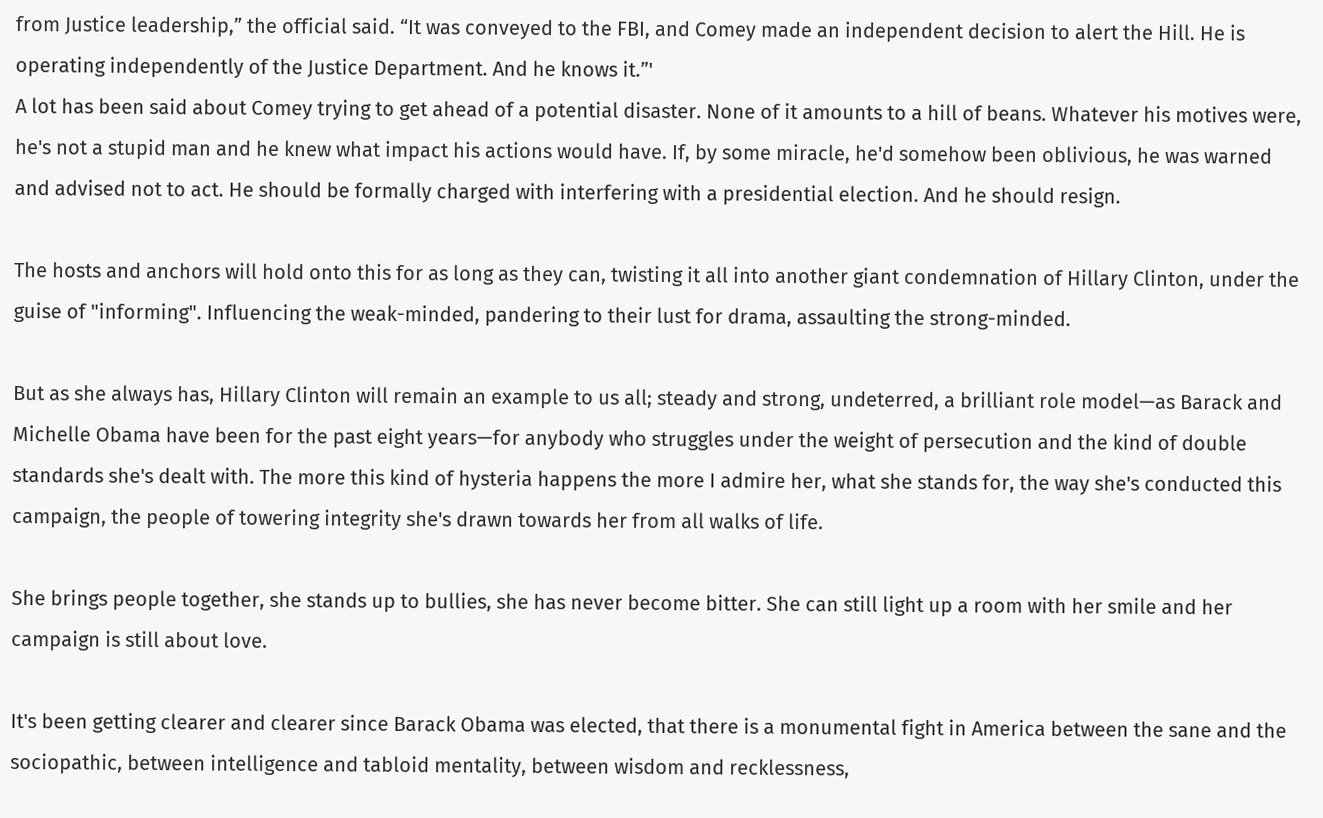from Justice leadership,” the official said. “It was conveyed to the FBI, and Comey made an independent decision to alert the Hill. He is operating independently of the Justice Department. And he knows it.”'
A lot has been said about Comey trying to get ahead of a potential disaster. None of it amounts to a hill of beans. Whatever his motives were, he's not a stupid man and he knew what impact his actions would have. If, by some miracle, he'd somehow been oblivious, he was warned and advised not to act. He should be formally charged with interfering with a presidential election. And he should resign.

The hosts and anchors will hold onto this for as long as they can, twisting it all into another giant condemnation of Hillary Clinton, under the guise of "informing". Influencing the weak-minded, pandering to their lust for drama, assaulting the strong-minded.

But as she always has, Hillary Clinton will remain an example to us all; steady and strong, undeterred, a brilliant role model—as Barack and Michelle Obama have been for the past eight years—for anybody who struggles under the weight of persecution and the kind of double standards she's dealt with. The more this kind of hysteria happens the more I admire her, what she stands for, the way she's conducted this campaign, the people of towering integrity she's drawn towards her from all walks of life.

She brings people together, she stands up to bullies, she has never become bitter. She can still light up a room with her smile and her campaign is still about love.

It's been getting clearer and clearer since Barack Obama was elected, that there is a monumental fight in America between the sane and the sociopathic, between intelligence and tabloid mentality, between wisdom and recklessness,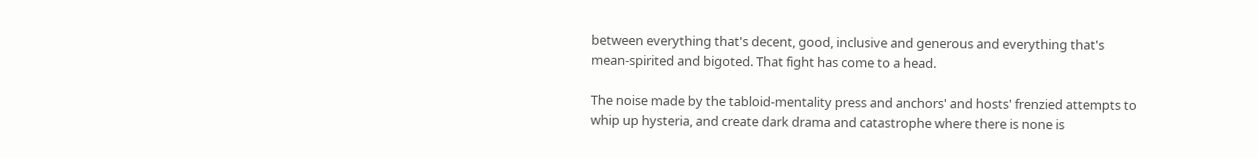between everything that's decent, good, inclusive and generous and everything that's mean-spirited and bigoted. That fight has come to a head.

The noise made by the tabloid-mentality press and anchors' and hosts' frenzied attempts to whip up hysteria, and create dark drama and catastrophe where there is none is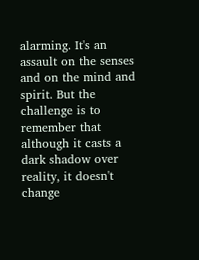alarming. It's an assault on the senses and on the mind and spirit. But the challenge is to remember that although it casts a dark shadow over reality, it doesn't change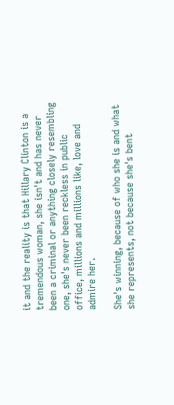it and the reality is that Hillary Clinton is a tremendous woman, she isn't and has never been a criminal or anything closely resembling one, she's never been reckless in public office, millions and millions like, love and admire her.

She's winning, because of who she is and what she represents, not because she's bent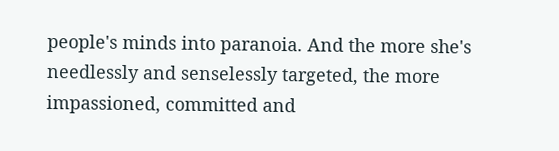people's minds into paranoia. And the more she's needlessly and senselessly targeted, the more impassioned, committed and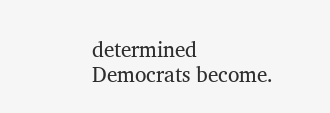determined Democrats become.